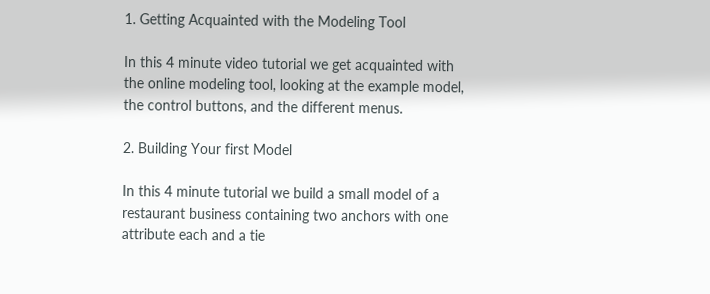1. Getting Acquainted with the Modeling Tool

In this 4 minute video tutorial we get acquainted with the online modeling tool, looking at the example model, the control buttons, and the different menus.

2. Building Your first Model

In this 4 minute tutorial we build a small model of a restaurant business containing two anchors with one attribute each and a tie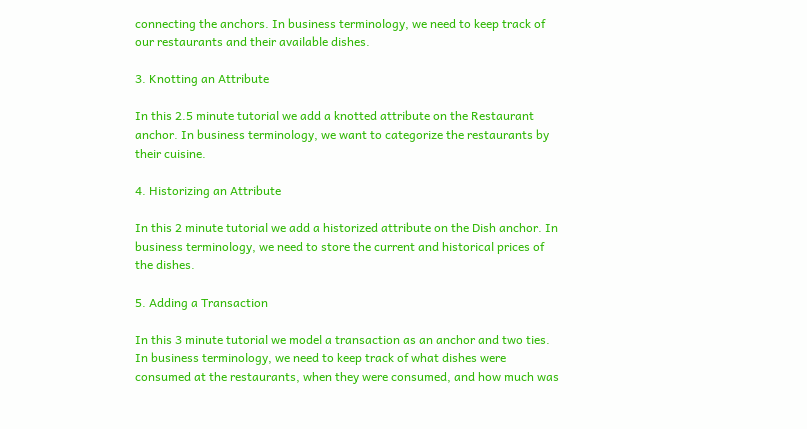connecting the anchors. In business terminology, we need to keep track of our restaurants and their available dishes.

3. Knotting an Attribute

In this 2.5 minute tutorial we add a knotted attribute on the Restaurant anchor. In business terminology, we want to categorize the restaurants by their cuisine.

4. Historizing an Attribute

In this 2 minute tutorial we add a historized attribute on the Dish anchor. In business terminology, we need to store the current and historical prices of the dishes.

5. Adding a Transaction

In this 3 minute tutorial we model a transaction as an anchor and two ties. In business terminology, we need to keep track of what dishes were consumed at the restaurants, when they were consumed, and how much was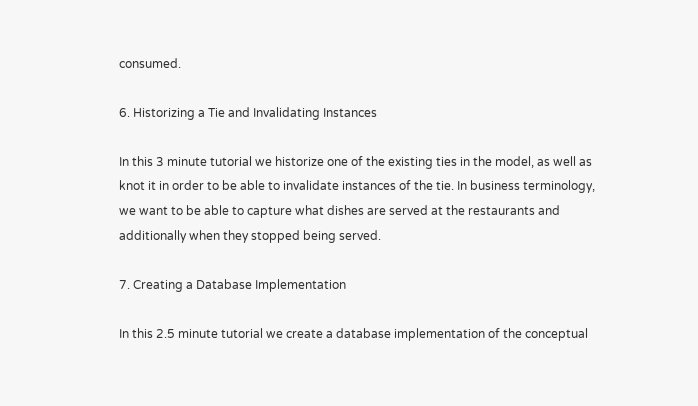consumed.

6. Historizing a Tie and Invalidating Instances

In this 3 minute tutorial we historize one of the existing ties in the model, as well as knot it in order to be able to invalidate instances of the tie. In business terminology, we want to be able to capture what dishes are served at the restaurants and additionally when they stopped being served.

7. Creating a Database Implementation

In this 2.5 minute tutorial we create a database implementation of the conceptual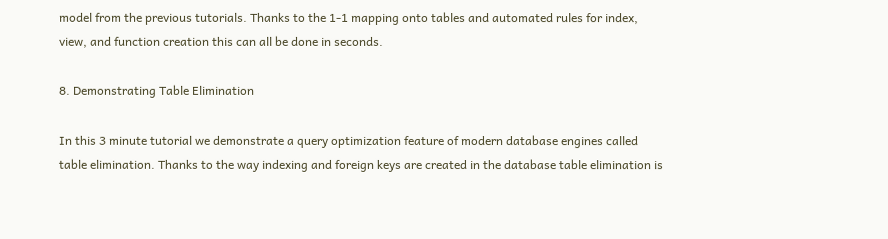model from the previous tutorials. Thanks to the 1-1 mapping onto tables and automated rules for index, view, and function creation this can all be done in seconds.

8. Demonstrating Table Elimination

In this 3 minute tutorial we demonstrate a query optimization feature of modern database engines called table elimination. Thanks to the way indexing and foreign keys are created in the database table elimination is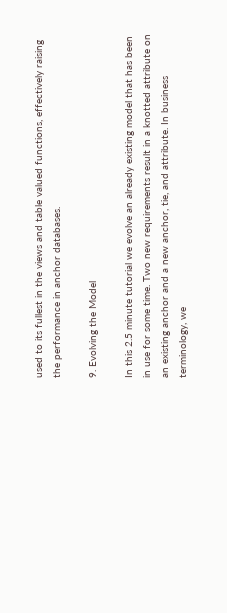used to its fullest in the views and table valued functions, effectively raising the performance in anchor databases.

9. Evolving the Model

In this 2.5 minute tutorial we evolve an already existing model that has been in use for some time. Two new requirements result in a knotted attribute on an existing anchor and a new anchor, tie, and attribute. In business terminology, we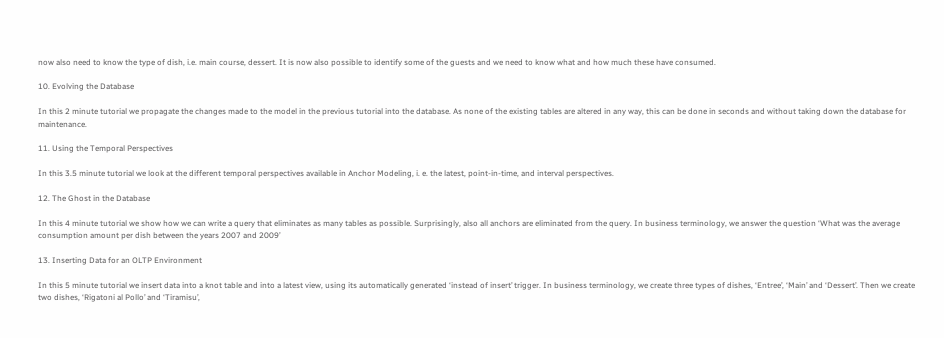now also need to know the type of dish, i.e. main course, dessert. It is now also possible to identify some of the guests and we need to know what and how much these have consumed.

10. Evolving the Database

In this 2 minute tutorial we propagate the changes made to the model in the previous tutorial into the database. As none of the existing tables are altered in any way, this can be done in seconds and without taking down the database for maintenance.

11. Using the Temporal Perspectives

In this 3.5 minute tutorial we look at the different temporal perspectives available in Anchor Modeling, i. e. the latest, point-in-time, and interval perspectives.

12. The Ghost in the Database

In this 4 minute tutorial we show how we can write a query that eliminates as many tables as possible. Surprisingly, also all anchors are eliminated from the query. In business terminology, we answer the question ‘What was the average consumption amount per dish between the years 2007 and 2009’

13. Inserting Data for an OLTP Environment

In this 5 minute tutorial we insert data into a knot table and into a latest view, using its automatically generated ‘instead of insert’ trigger. In business terminology, we create three types of dishes, ‘Entree’, ‘Main’ and ‘Dessert’. Then we create two dishes, ‘Rigatoni al Pollo’ and ‘Tiramisu’,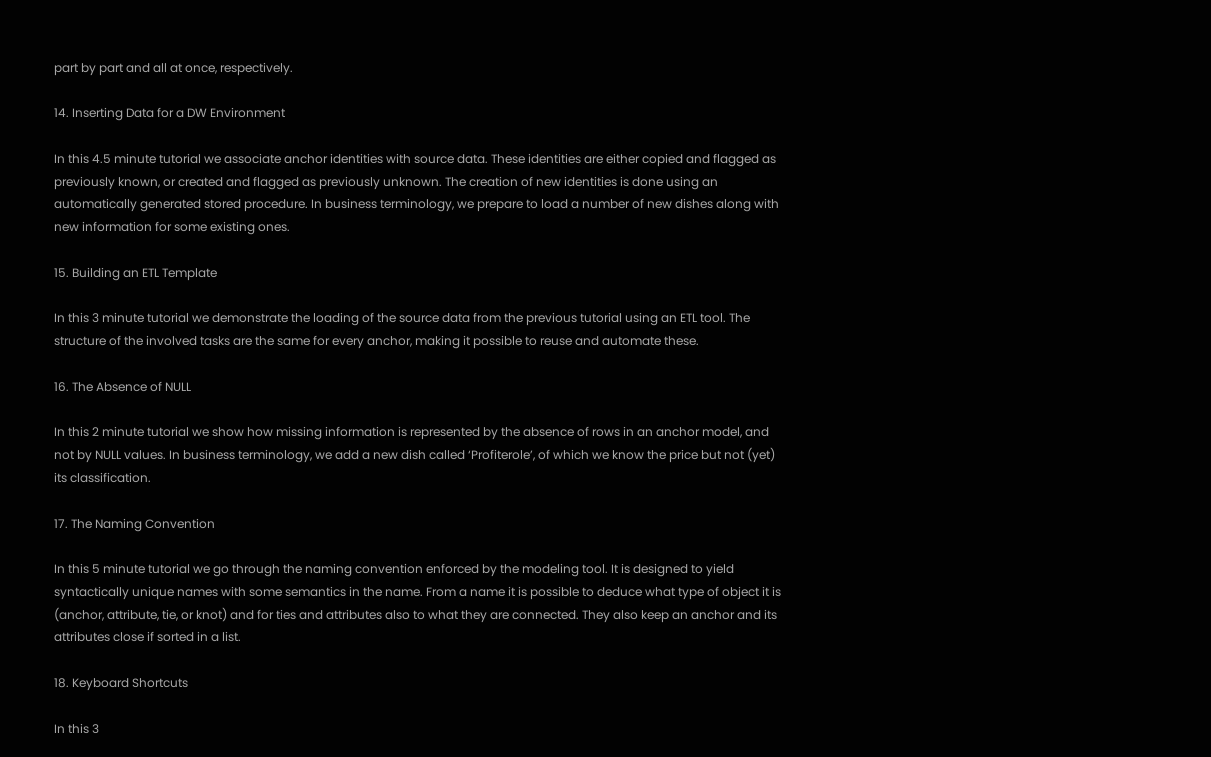part by part and all at once, respectively.

14. Inserting Data for a DW Environment

In this 4.5 minute tutorial we associate anchor identities with source data. These identities are either copied and flagged as previously known, or created and flagged as previously unknown. The creation of new identities is done using an automatically generated stored procedure. In business terminology, we prepare to load a number of new dishes along with new information for some existing ones.

15. Building an ETL Template

In this 3 minute tutorial we demonstrate the loading of the source data from the previous tutorial using an ETL tool. The structure of the involved tasks are the same for every anchor, making it possible to reuse and automate these.

16. The Absence of NULL

In this 2 minute tutorial we show how missing information is represented by the absence of rows in an anchor model, and not by NULL values. In business terminology, we add a new dish called ‘Profiterole’, of which we know the price but not (yet) its classification.

17. The Naming Convention

In this 5 minute tutorial we go through the naming convention enforced by the modeling tool. It is designed to yield syntactically unique names with some semantics in the name. From a name it is possible to deduce what type of object it is (anchor, attribute, tie, or knot) and for ties and attributes also to what they are connected. They also keep an anchor and its attributes close if sorted in a list.

18. Keyboard Shortcuts

In this 3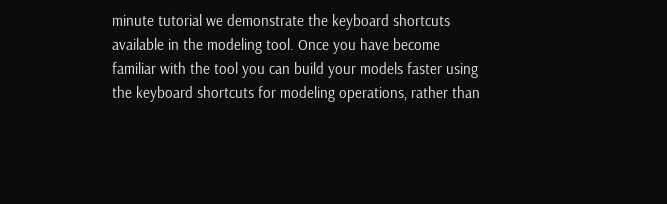minute tutorial we demonstrate the keyboard shortcuts available in the modeling tool. Once you have become familiar with the tool you can build your models faster using the keyboard shortcuts for modeling operations, rather than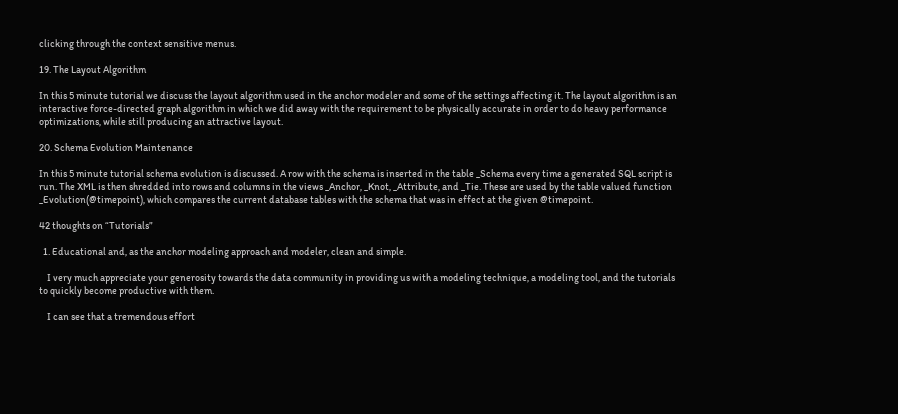clicking through the context sensitive menus.

19. The Layout Algorithm

In this 5 minute tutorial we discuss the layout algorithm used in the anchor modeler and some of the settings affecting it. The layout algorithm is an interactive force-directed graph algorithm in which we did away with the requirement to be physically accurate in order to do heavy performance optimizations, while still producing an attractive layout.

20. Schema Evolution Maintenance

In this 5 minute tutorial schema evolution is discussed. A row with the schema is inserted in the table _Schema every time a generated SQL script is run. The XML is then shredded into rows and columns in the views _Anchor, _Knot, _Attribute, and _Tie. These are used by the table valued function _Evolution(@timepoint), which compares the current database tables with the schema that was in effect at the given @timepoint.

42 thoughts on “Tutorials”

  1. Educational and, as the anchor modeling approach and modeler, clean and simple.

    I very much appreciate your generosity towards the data community in providing us with a modeling technique, a modeling tool, and the tutorials to quickly become productive with them.

    I can see that a tremendous effort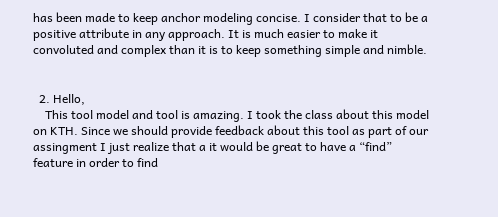has been made to keep anchor modeling concise. I consider that to be a positive attribute in any approach. It is much easier to make it convoluted and complex than it is to keep something simple and nimble.


  2. Hello,
    This tool model and tool is amazing. I took the class about this model on KTH. Since we should provide feedback about this tool as part of our assingment I just realize that a it would be great to have a “find” feature in order to find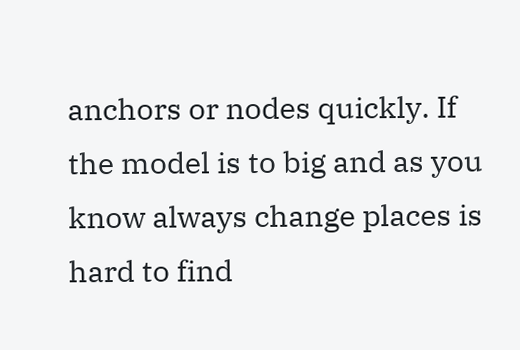anchors or nodes quickly. If the model is to big and as you know always change places is hard to find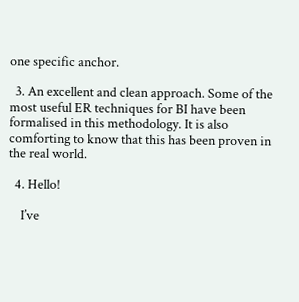one specific anchor.

  3. An excellent and clean approach. Some of the most useful ER techniques for BI have been formalised in this methodology. It is also comforting to know that this has been proven in the real world.

  4. Hello!

    I’ve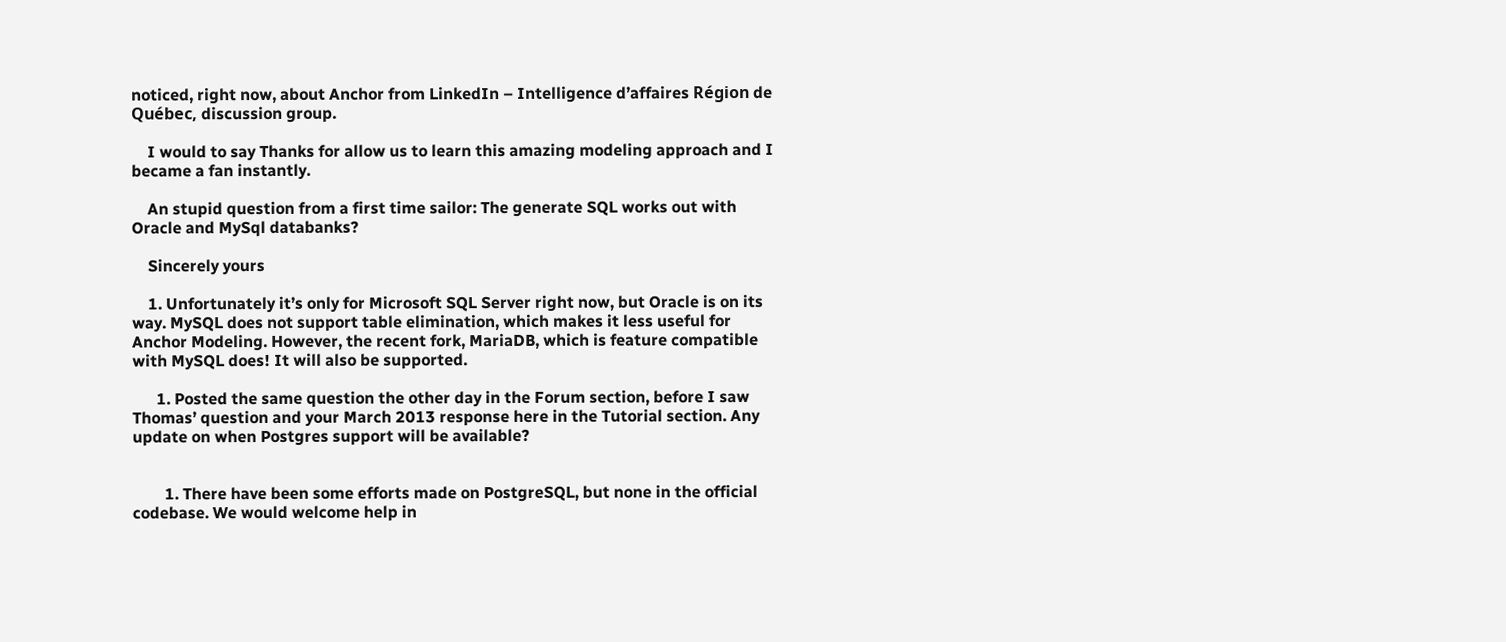noticed, right now, about Anchor from LinkedIn – Intelligence d’affaires Région de Québec, discussion group.

    I would to say Thanks for allow us to learn this amazing modeling approach and I became a fan instantly.

    An stupid question from a first time sailor: The generate SQL works out with Oracle and MySql databanks?

    Sincerely yours

    1. Unfortunately it’s only for Microsoft SQL Server right now, but Oracle is on its way. MySQL does not support table elimination, which makes it less useful for Anchor Modeling. However, the recent fork, MariaDB, which is feature compatible with MySQL does! It will also be supported.

      1. Posted the same question the other day in the Forum section, before I saw Thomas’ question and your March 2013 response here in the Tutorial section. Any update on when Postgres support will be available?


        1. There have been some efforts made on PostgreSQL, but none in the official codebase. We would welcome help in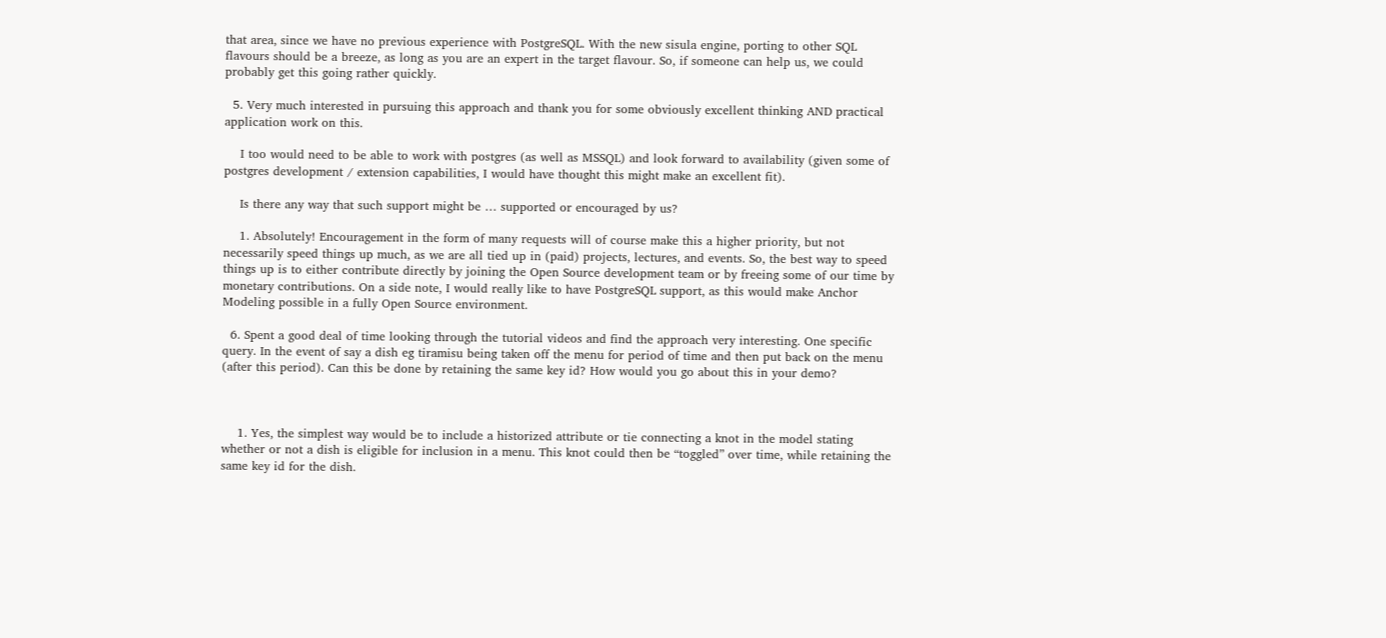that area, since we have no previous experience with PostgreSQL. With the new sisula engine, porting to other SQL flavours should be a breeze, as long as you are an expert in the target flavour. So, if someone can help us, we could probably get this going rather quickly.

  5. Very much interested in pursuing this approach and thank you for some obviously excellent thinking AND practical application work on this.

    I too would need to be able to work with postgres (as well as MSSQL) and look forward to availability (given some of postgres development / extension capabilities, I would have thought this might make an excellent fit).

    Is there any way that such support might be … supported or encouraged by us?

    1. Absolutely! Encouragement in the form of many requests will of course make this a higher priority, but not necessarily speed things up much, as we are all tied up in (paid) projects, lectures, and events. So, the best way to speed things up is to either contribute directly by joining the Open Source development team or by freeing some of our time by monetary contributions. On a side note, I would really like to have PostgreSQL support, as this would make Anchor Modeling possible in a fully Open Source environment.

  6. Spent a good deal of time looking through the tutorial videos and find the approach very interesting. One specific query. In the event of say a dish eg tiramisu being taken off the menu for period of time and then put back on the menu (after this period). Can this be done by retaining the same key id? How would you go about this in your demo?



    1. Yes, the simplest way would be to include a historized attribute or tie connecting a knot in the model stating whether or not a dish is eligible for inclusion in a menu. This knot could then be “toggled” over time, while retaining the same key id for the dish.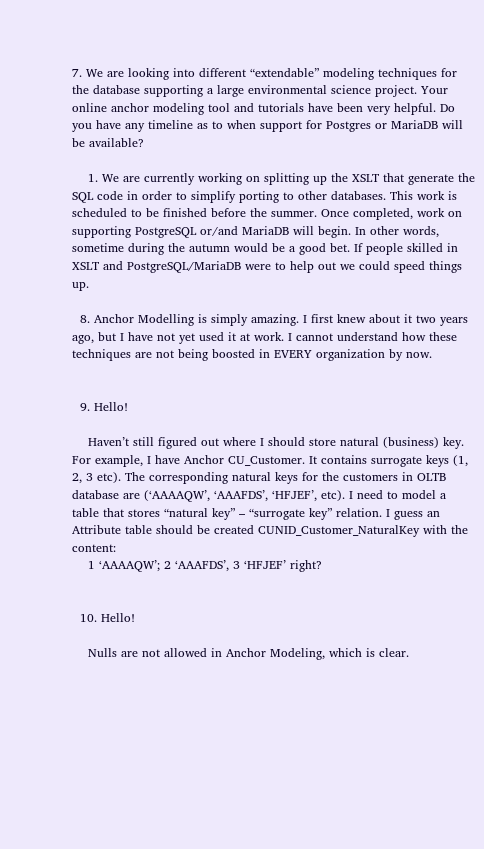7. We are looking into different “extendable” modeling techniques for the database supporting a large environmental science project. Your online anchor modeling tool and tutorials have been very helpful. Do you have any timeline as to when support for Postgres or MariaDB will be available?

    1. We are currently working on splitting up the XSLT that generate the SQL code in order to simplify porting to other databases. This work is scheduled to be finished before the summer. Once completed, work on supporting PostgreSQL or/and MariaDB will begin. In other words, sometime during the autumn would be a good bet. If people skilled in XSLT and PostgreSQL/MariaDB were to help out we could speed things up.

  8. Anchor Modelling is simply amazing. I first knew about it two years ago, but I have not yet used it at work. I cannot understand how these techniques are not being boosted in EVERY organization by now.


  9. Hello!

    Haven’t still figured out where I should store natural (business) key. For example, I have Anchor CU_Customer. It contains surrogate keys (1, 2, 3 etc). The corresponding natural keys for the customers in OLTB database are (‘AAAAQW’, ‘AAAFDS’, ‘HFJEF’, etc). I need to model a table that stores “natural key” – “surrogate key” relation. I guess an Attribute table should be created CUNID_Customer_NaturalKey with the content:
    1 ‘AAAAQW’; 2 ‘AAAFDS’, 3 ‘HFJEF’ right?


  10. Hello!

    Nulls are not allowed in Anchor Modeling, which is clear.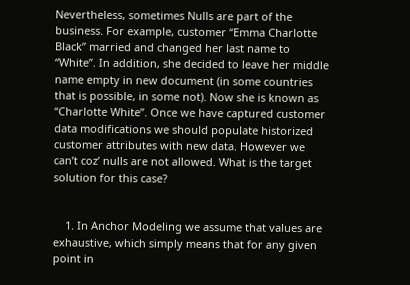Nevertheless, sometimes Nulls are part of the business. For example, customer “Emma Charlotte Black” married and changed her last name to “White”. In addition, she decided to leave her middle name empty in new document (in some countries that is possible, in some not). Now she is known as “Charlotte White”. Once we have captured customer data modifications we should populate historized customer attributes with new data. However we can’t coz’ nulls are not allowed. What is the target solution for this case?


    1. In Anchor Modeling we assume that values are exhaustive, which simply means that for any given point in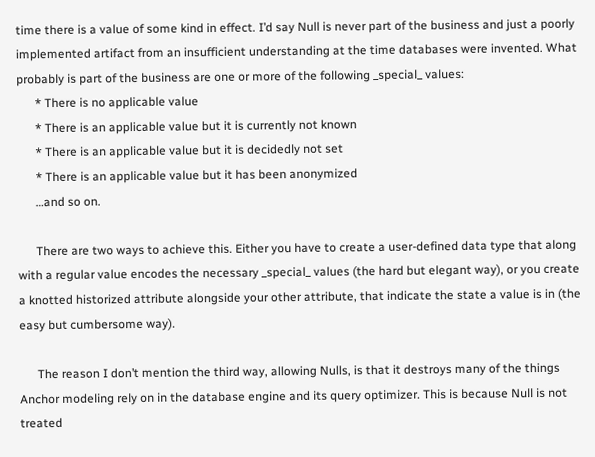time there is a value of some kind in effect. I’d say Null is never part of the business and just a poorly implemented artifact from an insufficient understanding at the time databases were invented. What probably is part of the business are one or more of the following _special_ values:
      * There is no applicable value
      * There is an applicable value but it is currently not known
      * There is an applicable value but it is decidedly not set
      * There is an applicable value but it has been anonymized
      …and so on.

      There are two ways to achieve this. Either you have to create a user-defined data type that along with a regular value encodes the necessary _special_ values (the hard but elegant way), or you create a knotted historized attribute alongside your other attribute, that indicate the state a value is in (the easy but cumbersome way).

      The reason I don’t mention the third way, allowing Nulls, is that it destroys many of the things Anchor modeling rely on in the database engine and its query optimizer. This is because Null is not treated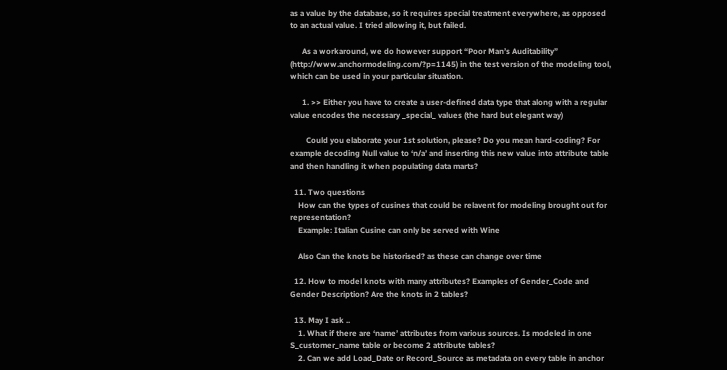as a value by the database, so it requires special treatment everywhere, as opposed to an actual value. I tried allowing it, but failed.

      As a workaround, we do however support “Poor Man’s Auditability” (http://www.anchormodeling.com/?p=1145) in the test version of the modeling tool, which can be used in your particular situation.

      1. >> Either you have to create a user-defined data type that along with a regular value encodes the necessary _special_ values (the hard but elegant way)

        Could you elaborate your 1st solution, please? Do you mean hard-coding? For example decoding Null value to ‘n/a’ and inserting this new value into attribute table and then handling it when populating data marts?

  11. Two questions
    How can the types of cusines that could be relavent for modeling brought out for representation?
    Example: Italian Cusine can only be served with Wine

    Also Can the knots be historised? as these can change over time

  12. How to model knots with many attributes? Examples of Gender_Code and Gender Description? Are the knots in 2 tables?

  13. May I ask ..
    1. What if there are ‘name’ attributes from various sources. Is modeled in one S_customer_name table or become 2 attribute tables?
    2. Can we add Load_Date or Record_Source as metadata on every table in anchor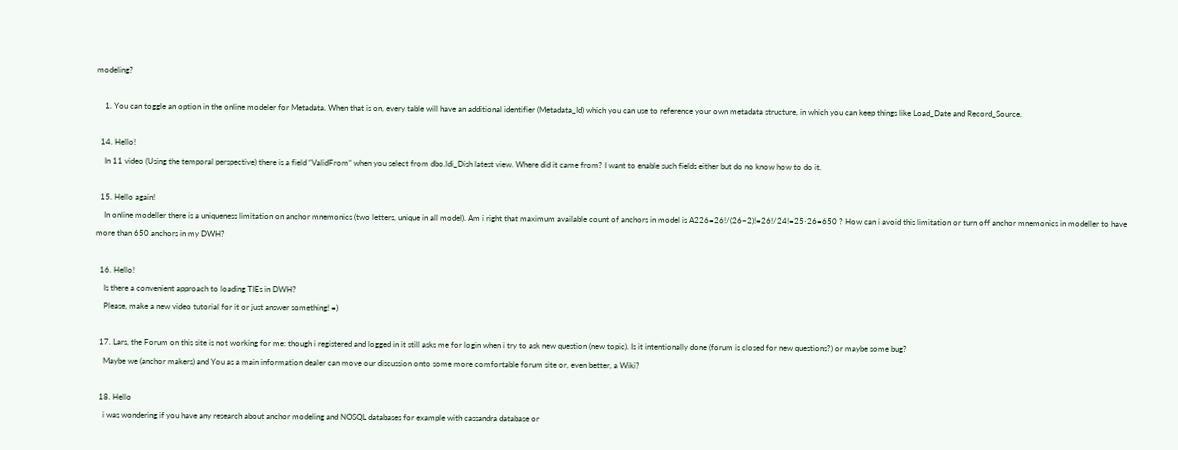modeling?

    1. You can toggle an option in the online modeler for Metadata. When that is on, every table will have an additional identifier (Metadata_Id) which you can use to reference your own metadata structure, in which you can keep things like Load_Date and Record_Source.

  14. Hello!
    In 11 video (Using the temporal perspective) there is a field “ValidFrom” when you select from dbo.ldi_Dish latest view. Where did it came from? I want to enable such fields either but do no know how to do it.

  15. Hello again!
    In online modeller there is a uniqueness limitation on anchor mnemonics (two letters, unique in all model). Am i right that maximum available count of anchors in model is A226=26!/(26−2)!=26!/24!=25⋅26=650 ? How can i avoid this limitation or turn off anchor mnemonics in modeller to have more than 650 anchors in my DWH?

  16. Hello!
    Is there a convenient approach to loading TIEs in DWH?
    Please, make a new video tutorial for it or just answer something! =)

  17. Lars, the Forum on this site is not working for me: though i registered and logged in it still asks me for login when i try to ask new question (new topic). Is it intentionally done (forum is closed for new questions?) or maybe some bug?
    Maybe we (anchor makers) and You as a main information dealer can move our discussion onto some more comfortable forum site or, even better, a Wiki?

  18. Hello
    i was wondering if you have any research about anchor modeling and NOSQL databases for example with cassandra database or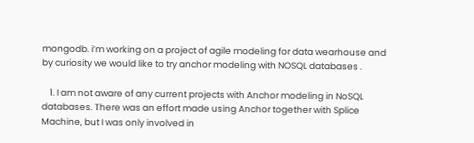mongodb. i’m working on a project of agile modeling for data wearhouse and by curiosity we would like to try anchor modeling with NOSQL databases .

    1. I am not aware of any current projects with Anchor modeling in NoSQL databases. There was an effort made using Anchor together with Splice Machine, but I was only involved in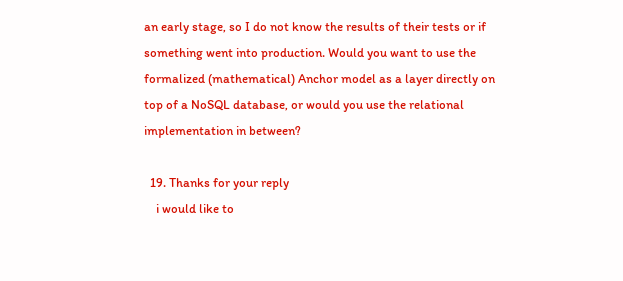an early stage, so I do not know the results of their tests or if something went into production. Would you want to use the formalized (mathematical) Anchor model as a layer directly on top of a NoSQL database, or would you use the relational implementation in between?

  19. Thanks for your reply
    i would like to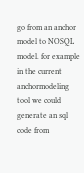go from an anchor model to NOSQL model. for example in the current anchormodeling tool we could generate an sql code from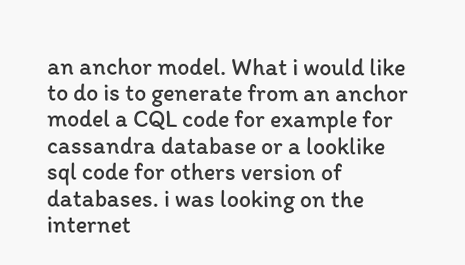an anchor model. What i would like to do is to generate from an anchor model a CQL code for example for cassandra database or a looklike sql code for others version of databases. i was looking on the internet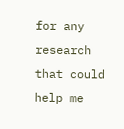for any research that could help me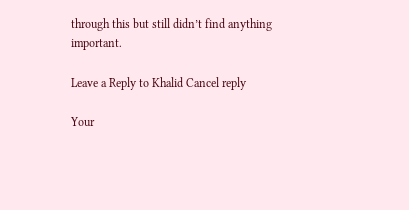through this but still didn’t find anything important.

Leave a Reply to Khalid Cancel reply

Your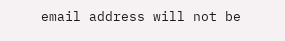email address will not be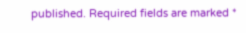published. Required fields are marked *